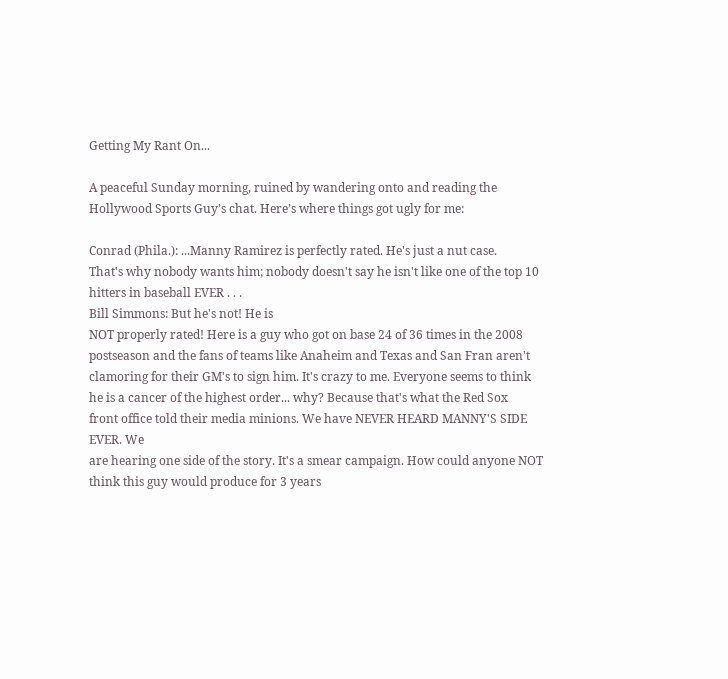Getting My Rant On...

A peaceful Sunday morning, ruined by wandering onto and reading the Hollywood Sports Guy’s chat. Here’s where things got ugly for me:

Conrad (Phila.): ...Manny Ramirez is perfectly rated. He's just a nut case.
That's why nobody wants him; nobody doesn't say he isn't like one of the top 10
hitters in baseball EVER . . .
Bill Simmons: But he's not! He is
NOT properly rated! Here is a guy who got on base 24 of 36 times in the 2008
postseason and the fans of teams like Anaheim and Texas and San Fran aren't
clamoring for their GM's to sign him. It's crazy to me. Everyone seems to think
he is a cancer of the highest order... why? Because that's what the Red Sox
front office told their media minions. We have NEVER HEARD MANNY'S SIDE EVER. We
are hearing one side of the story. It's a smear campaign. How could anyone NOT
think this guy would produce for 3 years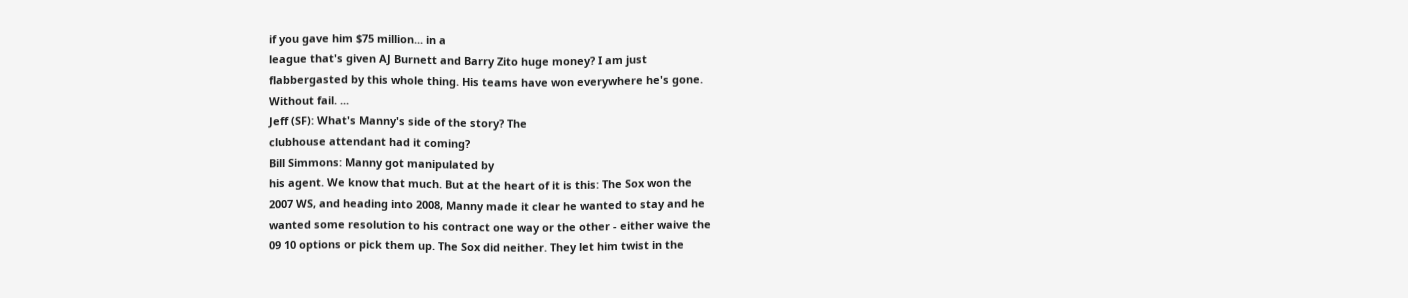if you gave him $75 million... in a
league that's given AJ Burnett and Barry Zito huge money? I am just
flabbergasted by this whole thing. His teams have won everywhere he's gone.
Without fail. ...
Jeff (SF): What's Manny's side of the story? The
clubhouse attendant had it coming?
Bill Simmons: Manny got manipulated by
his agent. We know that much. But at the heart of it is this: The Sox won the
2007 WS, and heading into 2008, Manny made it clear he wanted to stay and he
wanted some resolution to his contract one way or the other - either waive the
09 10 options or pick them up. The Sox did neither. They let him twist in the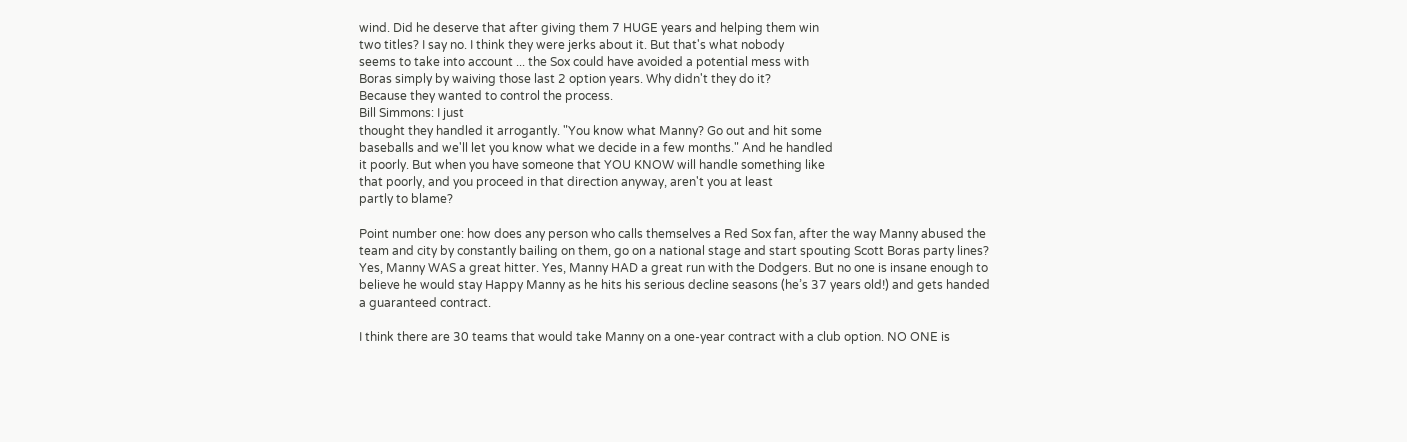wind. Did he deserve that after giving them 7 HUGE years and helping them win
two titles? I say no. I think they were jerks about it. But that's what nobody
seems to take into account ... the Sox could have avoided a potential mess with
Boras simply by waiving those last 2 option years. Why didn't they do it?
Because they wanted to control the process.
Bill Simmons: I just
thought they handled it arrogantly. "You know what Manny? Go out and hit some
baseballs and we'll let you know what we decide in a few months." And he handled
it poorly. But when you have someone that YOU KNOW will handle something like
that poorly, and you proceed in that direction anyway, aren't you at least
partly to blame?

Point number one: how does any person who calls themselves a Red Sox fan, after the way Manny abused the team and city by constantly bailing on them, go on a national stage and start spouting Scott Boras party lines? Yes, Manny WAS a great hitter. Yes, Manny HAD a great run with the Dodgers. But no one is insane enough to believe he would stay Happy Manny as he hits his serious decline seasons (he’s 37 years old!) and gets handed a guaranteed contract.

I think there are 30 teams that would take Manny on a one-year contract with a club option. NO ONE is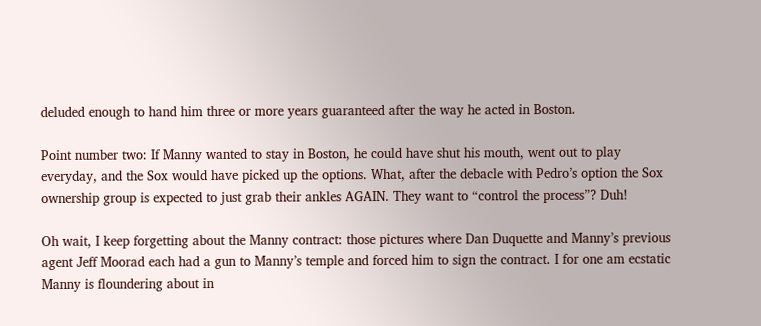deluded enough to hand him three or more years guaranteed after the way he acted in Boston.

Point number two: If Manny wanted to stay in Boston, he could have shut his mouth, went out to play everyday, and the Sox would have picked up the options. What, after the debacle with Pedro’s option the Sox ownership group is expected to just grab their ankles AGAIN. They want to “control the process”? Duh!

Oh wait, I keep forgetting about the Manny contract: those pictures where Dan Duquette and Manny’s previous agent Jeff Moorad each had a gun to Manny’s temple and forced him to sign the contract. I for one am ecstatic Manny is floundering about in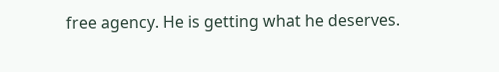free agency. He is getting what he deserves.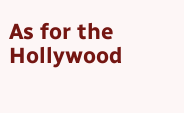As for the Hollywood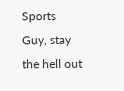Sports Guy, stay the hell out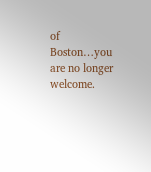of Boston…you are no longer welcome.